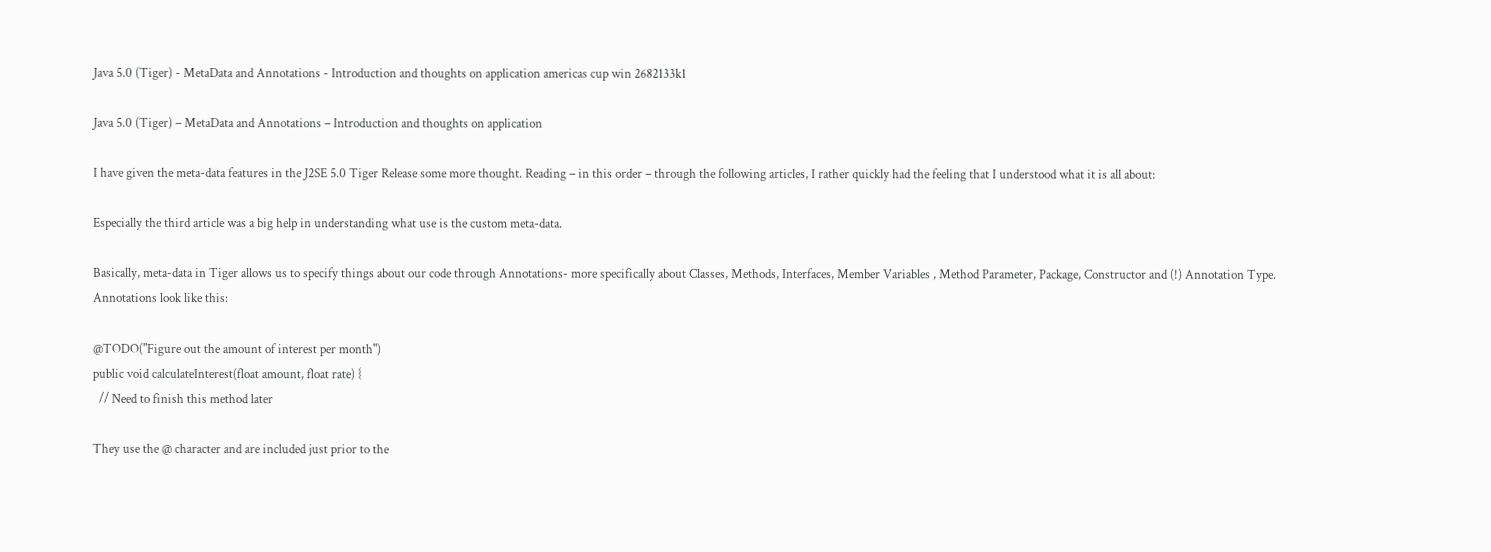Java 5.0 (Tiger) - MetaData and Annotations - Introduction and thoughts on application americas cup win 2682133k1

Java 5.0 (Tiger) – MetaData and Annotations – Introduction and thoughts on application

I have given the meta-data features in the J2SE 5.0 Tiger Release some more thought. Reading – in this order – through the following articles, I rather quickly had the feeling that I understood what it is all about:

Especially the third article was a big help in understanding what use is the custom meta-data.

Basically, meta-data in Tiger allows us to specify things about our code through Annotations- more specifically about Classes, Methods, Interfaces, Member Variables , Method Parameter, Package, Constructor and (!) Annotation Type. Annotations look like this:

@TODO("Figure out the amount of interest per month")
public void calculateInterest(float amount, float rate) {
  // Need to finish this method later

They use the @ character and are included just prior to the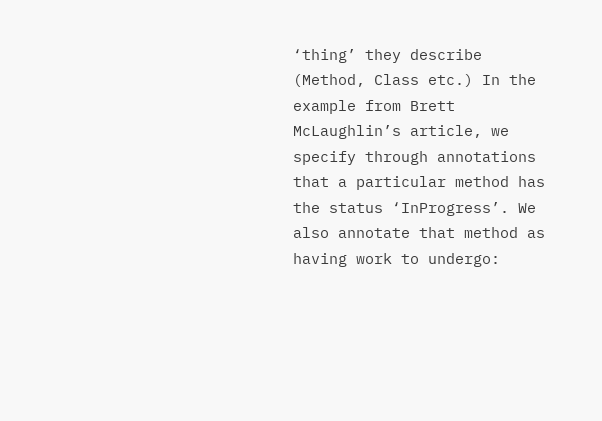‘thing’ they describe (Method, Class etc.) In the example from Brett McLaughlin’s article, we specify through annotations that a particular method has the status ‘InProgress’. We also annotate that method as having work to undergo: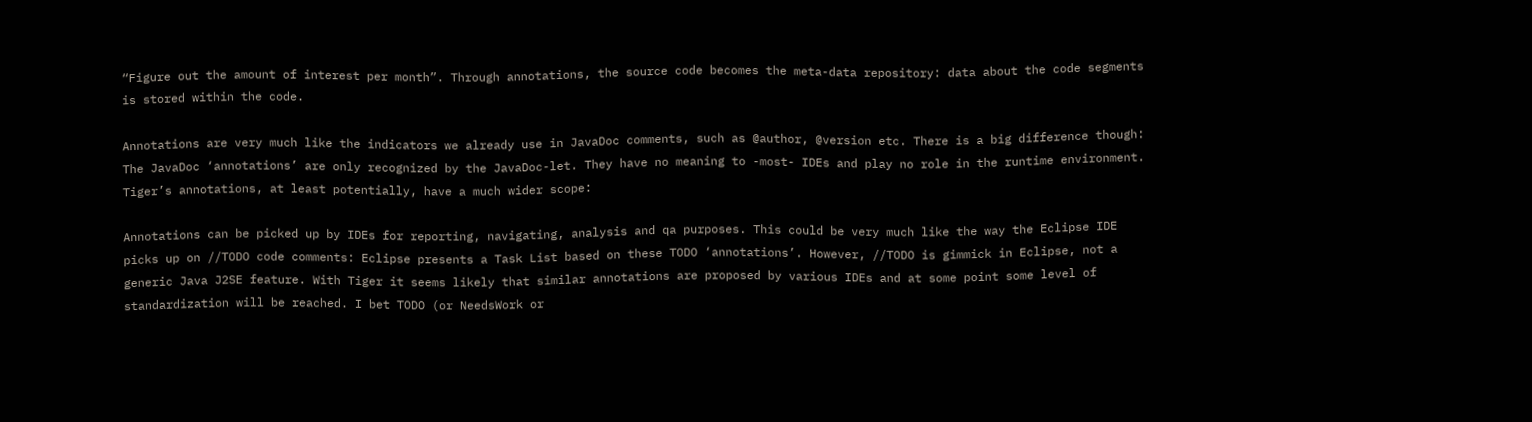“Figure out the amount of interest per month”. Through annotations, the source code becomes the meta-data repository: data about the code segments is stored within the code.

Annotations are very much like the indicators we already use in JavaDoc comments, such as @author, @version etc. There is a big difference though: The JavaDoc ‘annotations’ are only recognized by the JavaDoc-let. They have no meaning to -most- IDEs and play no role in the runtime environment. Tiger’s annotations, at least potentially, have a much wider scope:

Annotations can be picked up by IDEs for reporting, navigating, analysis and qa purposes. This could be very much like the way the Eclipse IDE picks up on //TODO code comments: Eclipse presents a Task List based on these TODO ‘annotations’. However, //TODO is gimmick in Eclipse, not a generic Java J2SE feature. With Tiger it seems likely that similar annotations are proposed by various IDEs and at some point some level of standardization will be reached. I bet TODO (or NeedsWork or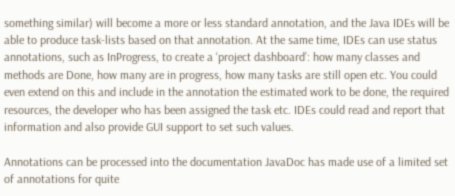something similar) will become a more or less standard annotation, and the Java IDEs will be able to produce task-lists based on that annotation. At the same time, IDEs can use status annotations, such as InProgress, to create a ‘project dashboard’: how many classes and methods are Done, how many are in progress, how many tasks are still open etc. You could even extend on this and include in the annotation the estimated work to be done, the required resources, the developer who has been assigned the task etc. IDEs could read and report that information and also provide GUI support to set such values.

Annotations can be processed into the documentation JavaDoc has made use of a limited set of annotations for quite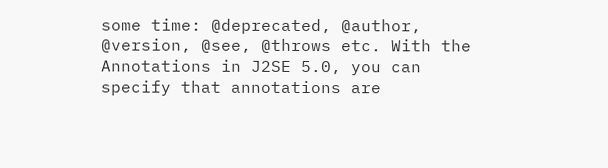some time: @deprecated, @author, @version, @see, @throws etc. With the Annotations in J2SE 5.0, you can specify that annotations are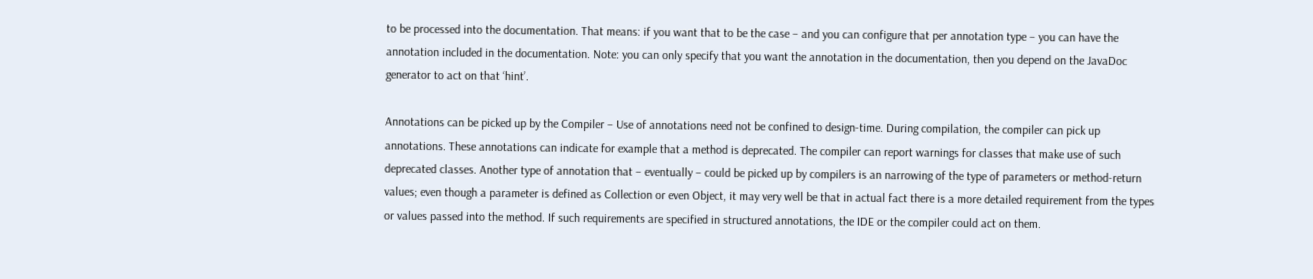to be processed into the documentation. That means: if you want that to be the case – and you can configure that per annotation type – you can have the annotation included in the documentation. Note: you can only specify that you want the annotation in the documentation, then you depend on the JavaDoc generator to act on that ‘hint’.

Annotations can be picked up by the Compiler – Use of annotations need not be confined to design-time. During compilation, the compiler can pick up annotations. These annotations can indicate for example that a method is deprecated. The compiler can report warnings for classes that make use of such deprecated classes. Another type of annotation that – eventually – could be picked up by compilers is an narrowing of the type of parameters or method-return values; even though a parameter is defined as Collection or even Object, it may very well be that in actual fact there is a more detailed requirement from the types or values passed into the method. If such requirements are specified in structured annotations, the IDE or the compiler could act on them.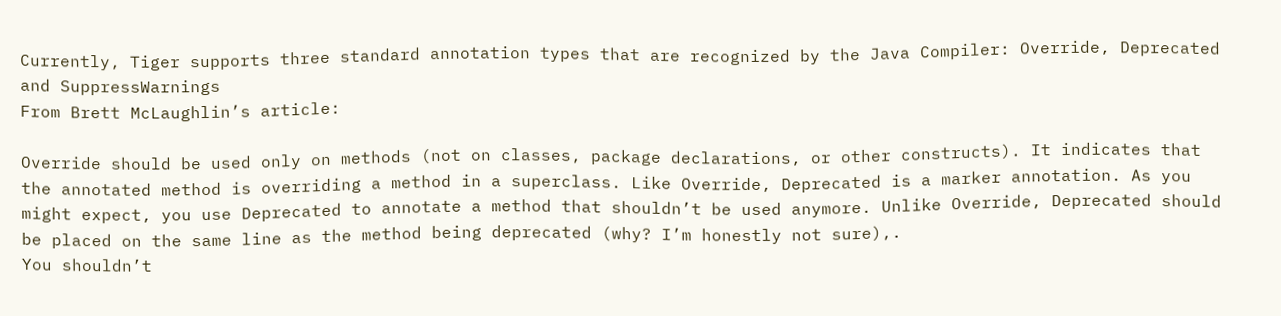Currently, Tiger supports three standard annotation types that are recognized by the Java Compiler: Override, Deprecated and SuppressWarnings
From Brett McLaughlin’s article:

Override should be used only on methods (not on classes, package declarations, or other constructs). It indicates that the annotated method is overriding a method in a superclass. Like Override, Deprecated is a marker annotation. As you might expect, you use Deprecated to annotate a method that shouldn’t be used anymore. Unlike Override, Deprecated should be placed on the same line as the method being deprecated (why? I’m honestly not sure),.
You shouldn’t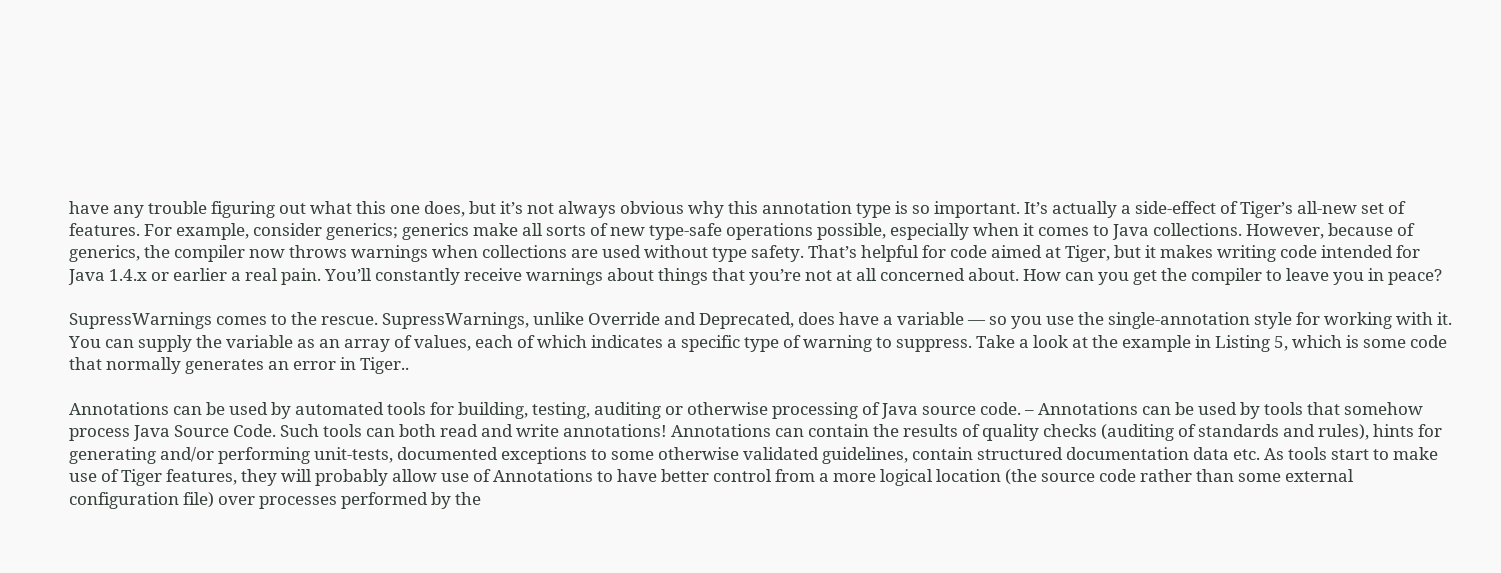have any trouble figuring out what this one does, but it’s not always obvious why this annotation type is so important. It’s actually a side-effect of Tiger’s all-new set of features. For example, consider generics; generics make all sorts of new type-safe operations possible, especially when it comes to Java collections. However, because of generics, the compiler now throws warnings when collections are used without type safety. That’s helpful for code aimed at Tiger, but it makes writing code intended for Java 1.4.x or earlier a real pain. You’ll constantly receive warnings about things that you’re not at all concerned about. How can you get the compiler to leave you in peace?

SupressWarnings comes to the rescue. SupressWarnings, unlike Override and Deprecated, does have a variable — so you use the single-annotation style for working with it. You can supply the variable as an array of values, each of which indicates a specific type of warning to suppress. Take a look at the example in Listing 5, which is some code that normally generates an error in Tiger..

Annotations can be used by automated tools for building, testing, auditing or otherwise processing of Java source code. – Annotations can be used by tools that somehow process Java Source Code. Such tools can both read and write annotations! Annotations can contain the results of quality checks (auditing of standards and rules), hints for generating and/or performing unit-tests, documented exceptions to some otherwise validated guidelines, contain structured documentation data etc. As tools start to make use of Tiger features, they will probably allow use of Annotations to have better control from a more logical location (the source code rather than some external configuration file) over processes performed by the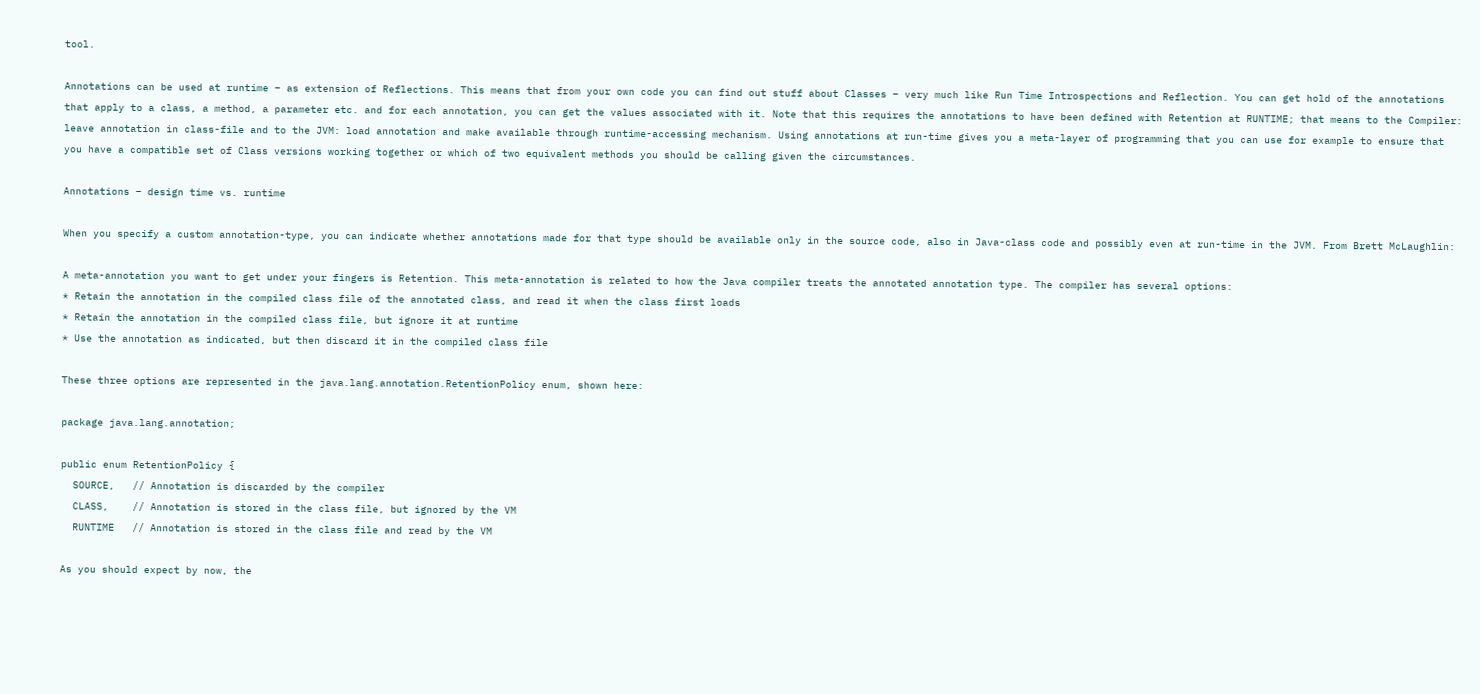tool.

Annotations can be used at runtime – as extension of Reflections. This means that from your own code you can find out stuff about Classes – very much like Run Time Introspections and Reflection. You can get hold of the annotations that apply to a class, a method, a parameter etc. and for each annotation, you can get the values associated with it. Note that this requires the annotations to have been defined with Retention at RUNTIME; that means to the Compiler: leave annotation in class-file and to the JVM: load annotation and make available through runtime-accessing mechanism. Using annotations at run-time gives you a meta-layer of programming that you can use for example to ensure that you have a compatible set of Class versions working together or which of two equivalent methods you should be calling given the circumstances.

Annotations – design time vs. runtime

When you specify a custom annotation-type, you can indicate whether annotations made for that type should be available only in the source code, also in Java-class code and possibly even at run-time in the JVM. From Brett McLaughlin:

A meta-annotation you want to get under your fingers is Retention. This meta-annotation is related to how the Java compiler treats the annotated annotation type. The compiler has several options:
* Retain the annotation in the compiled class file of the annotated class, and read it when the class first loads
* Retain the annotation in the compiled class file, but ignore it at runtime
* Use the annotation as indicated, but then discard it in the compiled class file

These three options are represented in the java.lang.annotation.RetentionPolicy enum, shown here:

package java.lang.annotation;

public enum RetentionPolicy {
  SOURCE,   // Annotation is discarded by the compiler
  CLASS,    // Annotation is stored in the class file, but ignored by the VM
  RUNTIME   // Annotation is stored in the class file and read by the VM

As you should expect by now, the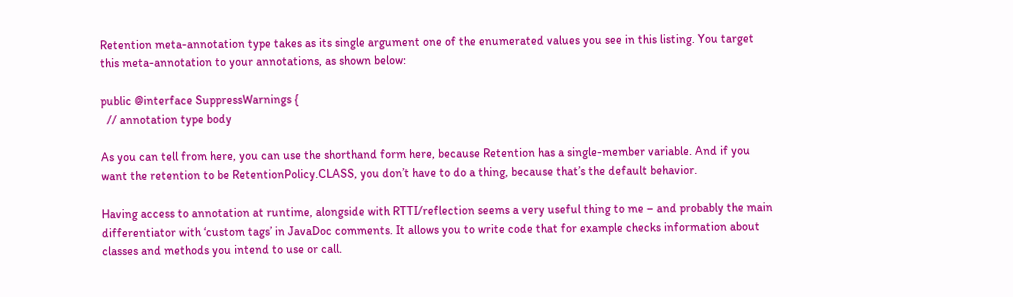Retention meta-annotation type takes as its single argument one of the enumerated values you see in this listing. You target this meta-annotation to your annotations, as shown below:

public @interface SuppressWarnings {
  // annotation type body

As you can tell from here, you can use the shorthand form here, because Retention has a single-member variable. And if you want the retention to be RetentionPolicy.CLASS, you don’t have to do a thing, because that’s the default behavior.

Having access to annotation at runtime, alongside with RTTI/reflection seems a very useful thing to me – and probably the main differentiator with ‘custom tags’ in JavaDoc comments. It allows you to write code that for example checks information about classes and methods you intend to use or call.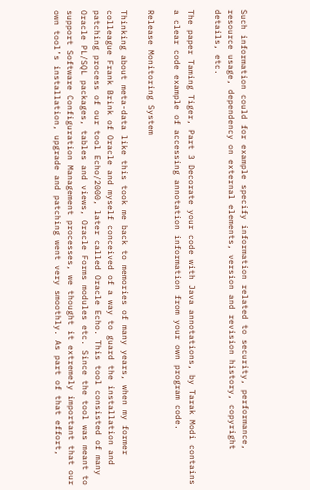Such information could for example specify information related to security, performance, resource usage, dependency on external elements, version and revision history, copyright details, etc.

The paper Taming Tiger, Part 3 Decorate your code with Java annotations, by Tarak Modi contains a clear code example of accessing annotation information from your own program code.

Release Monitoring System

Thinking about meta-data like this took me back to memories of many years, when my former colleague Frank Brink of Oracle and myself conceived of a way to guard the installation and patching process of our tool Echo/2000, later called Oracle Echo. This tool consisted of many Oracle PL/SQL packages, tables and views, Oracle Forms modules etc. Since the tool was meant to support Software Configuration Management processes, we thought it extremely important that our own tool’s installation, upgrade and patching went very smoothly. As part of that effort,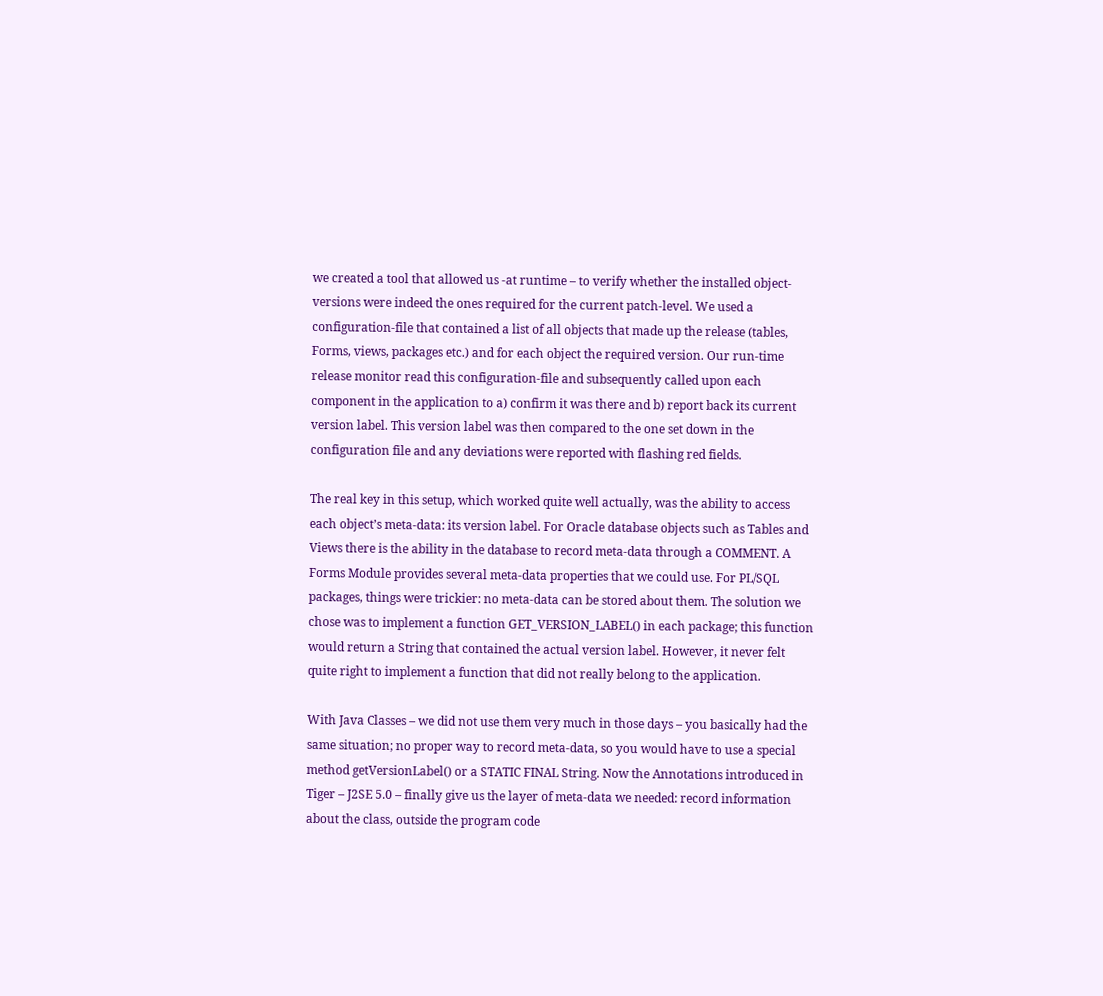we created a tool that allowed us -at runtime – to verify whether the installed object-versions were indeed the ones required for the current patch-level. We used a configuration-file that contained a list of all objects that made up the release (tables, Forms, views, packages etc.) and for each object the required version. Our run-time release monitor read this configuration-file and subsequently called upon each component in the application to a) confirm it was there and b) report back its current version label. This version label was then compared to the one set down in the configuration file and any deviations were reported with flashing red fields.

The real key in this setup, which worked quite well actually, was the ability to access each object’s meta-data: its version label. For Oracle database objects such as Tables and Views there is the ability in the database to record meta-data through a COMMENT. A Forms Module provides several meta-data properties that we could use. For PL/SQL packages, things were trickier: no meta-data can be stored about them. The solution we chose was to implement a function GET_VERSION_LABEL() in each package; this function would return a String that contained the actual version label. However, it never felt quite right to implement a function that did not really belong to the application.

With Java Classes – we did not use them very much in those days – you basically had the same situation; no proper way to record meta-data, so you would have to use a special method getVersionLabel() or a STATIC FINAL String. Now the Annotations introduced in Tiger – J2SE 5.0 – finally give us the layer of meta-data we needed: record information about the class, outside the program code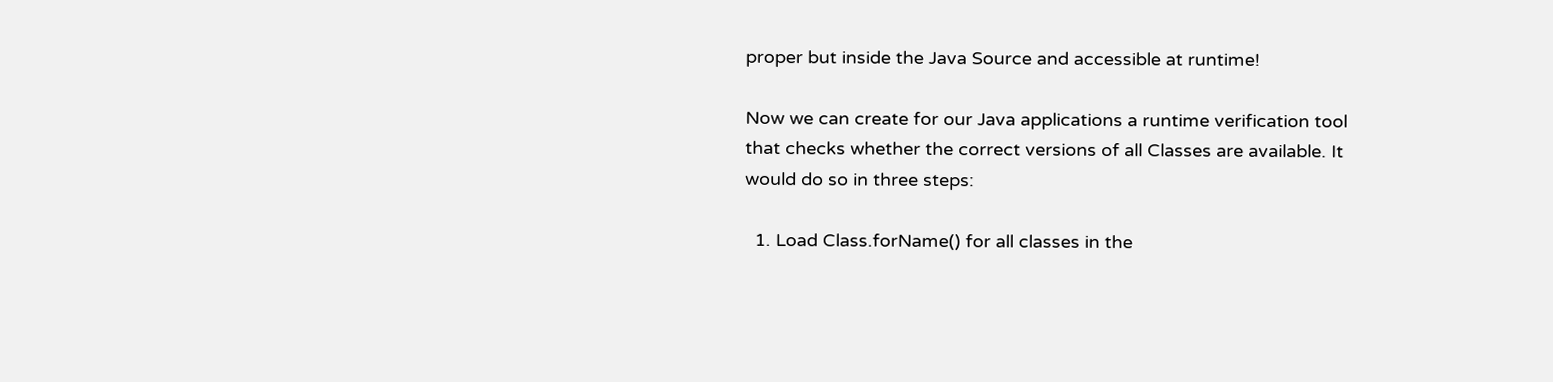proper but inside the Java Source and accessible at runtime!

Now we can create for our Java applications a runtime verification tool that checks whether the correct versions of all Classes are available. It would do so in three steps:

  1. Load Class.forName() for all classes in the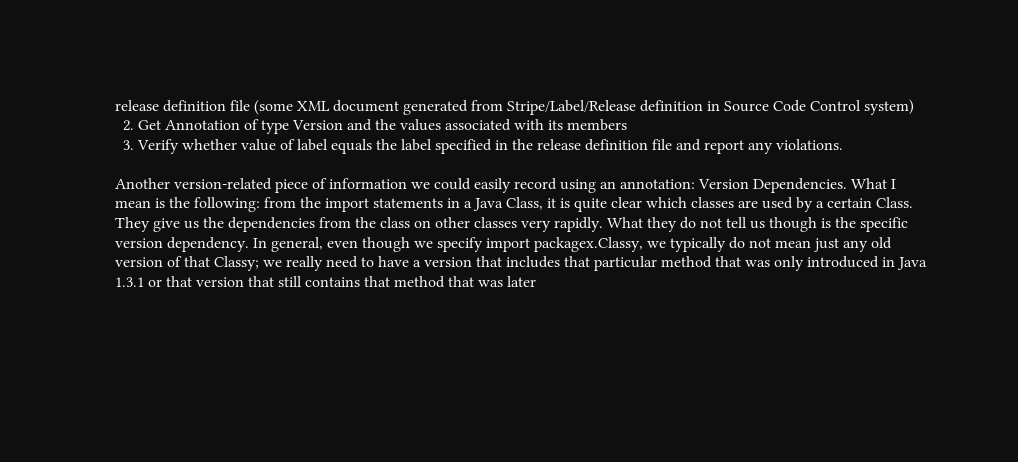release definition file (some XML document generated from Stripe/Label/Release definition in Source Code Control system)
  2. Get Annotation of type Version and the values associated with its members
  3. Verify whether value of label equals the label specified in the release definition file and report any violations.

Another version-related piece of information we could easily record using an annotation: Version Dependencies. What I mean is the following: from the import statements in a Java Class, it is quite clear which classes are used by a certain Class. They give us the dependencies from the class on other classes very rapidly. What they do not tell us though is the specific version dependency. In general, even though we specify import packagex.Classy, we typically do not mean just any old version of that Classy; we really need to have a version that includes that particular method that was only introduced in Java 1.3.1 or that version that still contains that method that was later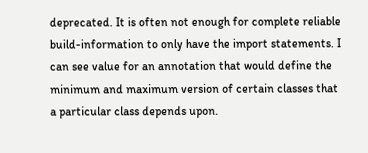deprecated. It is often not enough for complete reliable build-information to only have the import statements. I can see value for an annotation that would define the minimum and maximum version of certain classes that a particular class depends upon.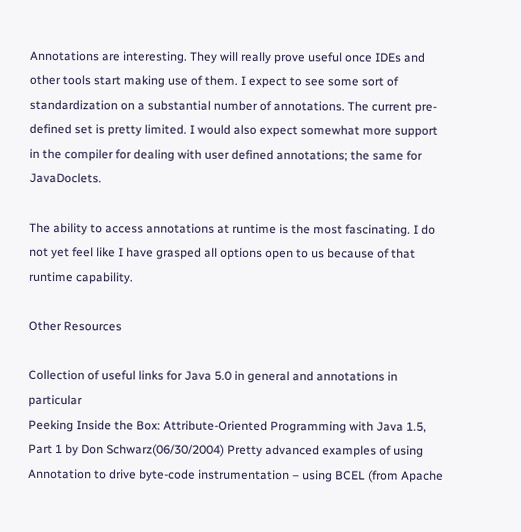Annotations are interesting. They will really prove useful once IDEs and other tools start making use of them. I expect to see some sort of standardization on a substantial number of annotations. The current pre-defined set is pretty limited. I would also expect somewhat more support in the compiler for dealing with user defined annotations; the same for JavaDoclets.

The ability to access annotations at runtime is the most fascinating. I do not yet feel like I have grasped all options open to us because of that runtime capability.

Other Resources

Collection of useful links for Java 5.0 in general and annotations in particular
Peeking Inside the Box: Attribute-Oriented Programming with Java 1.5, Part 1 by Don Schwarz(06/30/2004) Pretty advanced examples of using Annotation to drive byte-code instrumentation – using BCEL (from Apache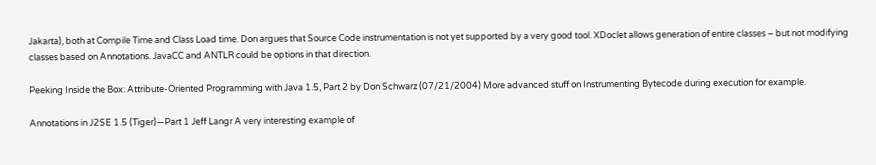Jakarta), both at Compile Time and Class Load time. Don argues that Source Code instrumentation is not yet supported by a very good tool. XDoclet allows generation of entire classes – but not modifying classes based on Annotations. JavaCC and ANTLR could be options in that direction.

Peeking Inside the Box: Attribute-Oriented Programming with Java 1.5, Part 2 by Don Schwarz (07/21/2004) More advanced stuff on Instrumenting Bytecode during execution for example.

Annotations in J2SE 1.5 (Tiger)—Part 1 Jeff Langr A very interesting example of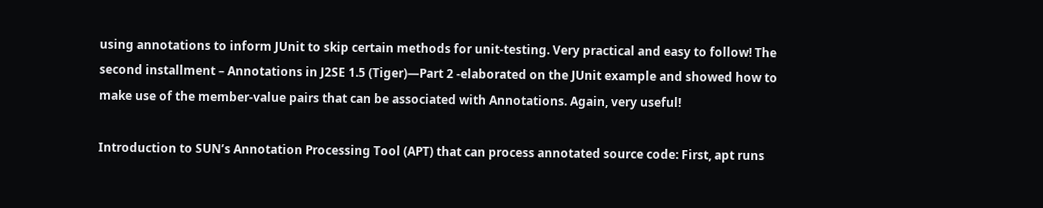using annotations to inform JUnit to skip certain methods for unit-testing. Very practical and easy to follow! The second installment – Annotations in J2SE 1.5 (Tiger)—Part 2 -elaborated on the JUnit example and showed how to make use of the member-value pairs that can be associated with Annotations. Again, very useful!

Introduction to SUN’s Annotation Processing Tool (APT) that can process annotated source code: First, apt runs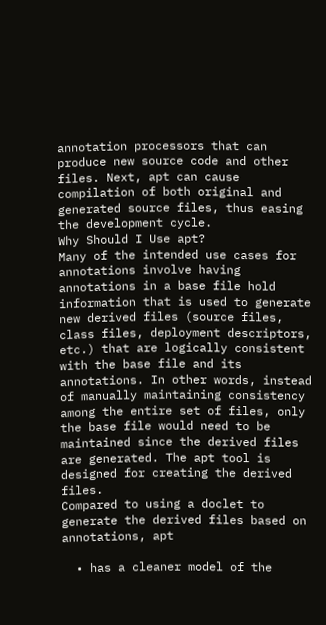annotation processors that can produce new source code and other files. Next, apt can cause compilation of both original and generated source files, thus easing the development cycle.
Why Should I Use apt?
Many of the intended use cases for annotations involve having annotations in a base file hold information that is used to generate new derived files (source files, class files, deployment descriptors, etc.) that are logically consistent with the base file and its annotations. In other words, instead of manually maintaining consistency among the entire set of files, only the base file would need to be maintained since the derived files are generated. The apt tool is designed for creating the derived files.
Compared to using a doclet to generate the derived files based on annotations, apt

  • has a cleaner model of the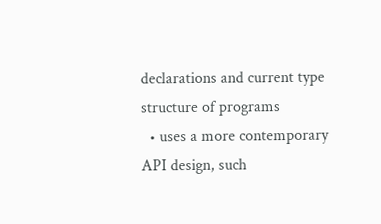declarations and current type structure of programs
  • uses a more contemporary API design, such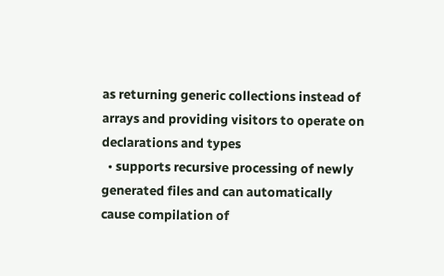as returning generic collections instead of arrays and providing visitors to operate on declarations and types
  • supports recursive processing of newly generated files and can automatically cause compilation of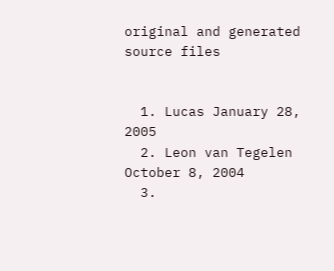original and generated source files


  1. Lucas January 28, 2005
  2. Leon van Tegelen October 8, 2004
  3.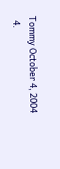Tommy October 4, 2004
  4.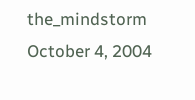the_mindstorm October 4, 2004